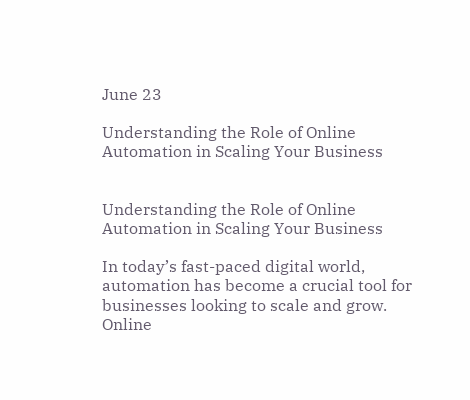June 23

Understanding the Role of Online Automation in Scaling Your Business


Understanding the Role of Online Automation in Scaling Your Business

In today’s fast-paced digital world, automation has become a crucial tool for businesses looking to scale and grow. Online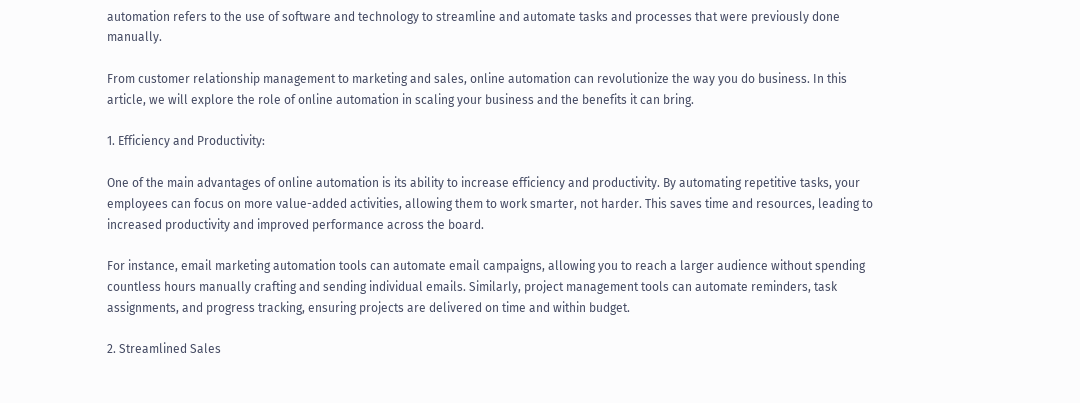automation refers to the use of software and technology to streamline and automate tasks and processes that were previously done manually.

From customer relationship management to marketing and sales, online automation can revolutionize the way you do business. In this article, we will explore the role of online automation in scaling your business and the benefits it can bring.

1. Efficiency and Productivity:

One of the main advantages of online automation is its ability to increase efficiency and productivity. By automating repetitive tasks, your employees can focus on more value-added activities, allowing them to work smarter, not harder. This saves time and resources, leading to increased productivity and improved performance across the board.

For instance, email marketing automation tools can automate email campaigns, allowing you to reach a larger audience without spending countless hours manually crafting and sending individual emails. Similarly, project management tools can automate reminders, task assignments, and progress tracking, ensuring projects are delivered on time and within budget.

2. Streamlined Sales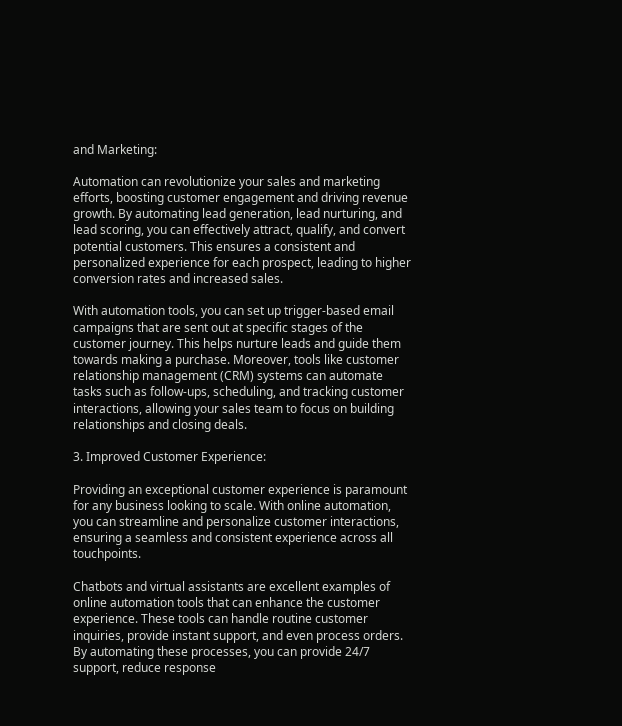and Marketing:

Automation can revolutionize your sales and marketing efforts, boosting customer engagement and driving revenue growth. By automating lead generation, lead nurturing, and lead scoring, you can effectively attract, qualify, and convert potential customers. This ensures a consistent and personalized experience for each prospect, leading to higher conversion rates and increased sales.

With automation tools, you can set up trigger-based email campaigns that are sent out at specific stages of the customer journey. This helps nurture leads and guide them towards making a purchase. Moreover, tools like customer relationship management (CRM) systems can automate tasks such as follow-ups, scheduling, and tracking customer interactions, allowing your sales team to focus on building relationships and closing deals.

3. Improved Customer Experience:

Providing an exceptional customer experience is paramount for any business looking to scale. With online automation, you can streamline and personalize customer interactions, ensuring a seamless and consistent experience across all touchpoints.

Chatbots and virtual assistants are excellent examples of online automation tools that can enhance the customer experience. These tools can handle routine customer inquiries, provide instant support, and even process orders. By automating these processes, you can provide 24/7 support, reduce response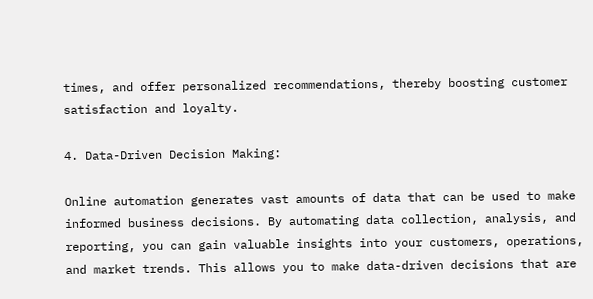times, and offer personalized recommendations, thereby boosting customer satisfaction and loyalty.

4. Data-Driven Decision Making:

Online automation generates vast amounts of data that can be used to make informed business decisions. By automating data collection, analysis, and reporting, you can gain valuable insights into your customers, operations, and market trends. This allows you to make data-driven decisions that are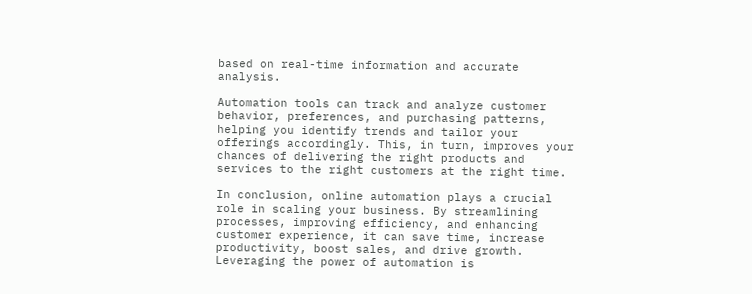based on real-time information and accurate analysis.

Automation tools can track and analyze customer behavior, preferences, and purchasing patterns, helping you identify trends and tailor your offerings accordingly. This, in turn, improves your chances of delivering the right products and services to the right customers at the right time.

In conclusion, online automation plays a crucial role in scaling your business. By streamlining processes, improving efficiency, and enhancing customer experience, it can save time, increase productivity, boost sales, and drive growth. Leveraging the power of automation is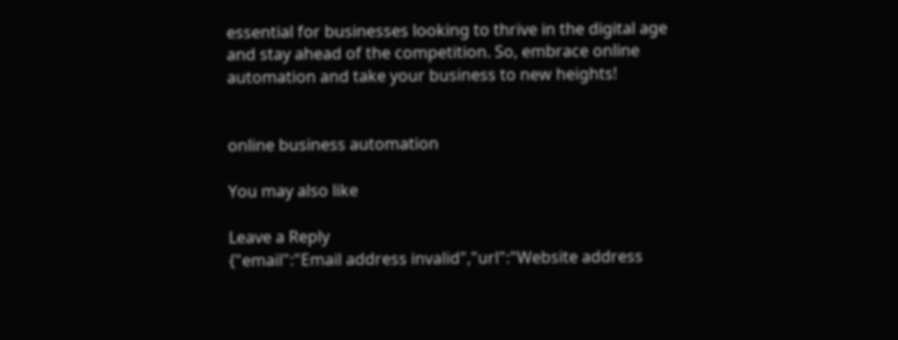essential for businesses looking to thrive in the digital age and stay ahead of the competition. So, embrace online automation and take your business to new heights!


online business automation

You may also like

Leave a Reply
{"email":"Email address invalid","url":"Website address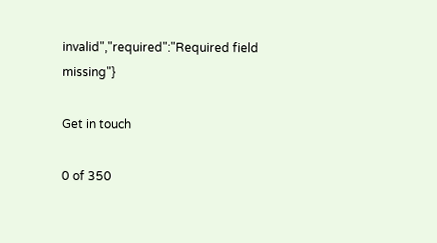invalid","required":"Required field missing"}

Get in touch

0 of 350